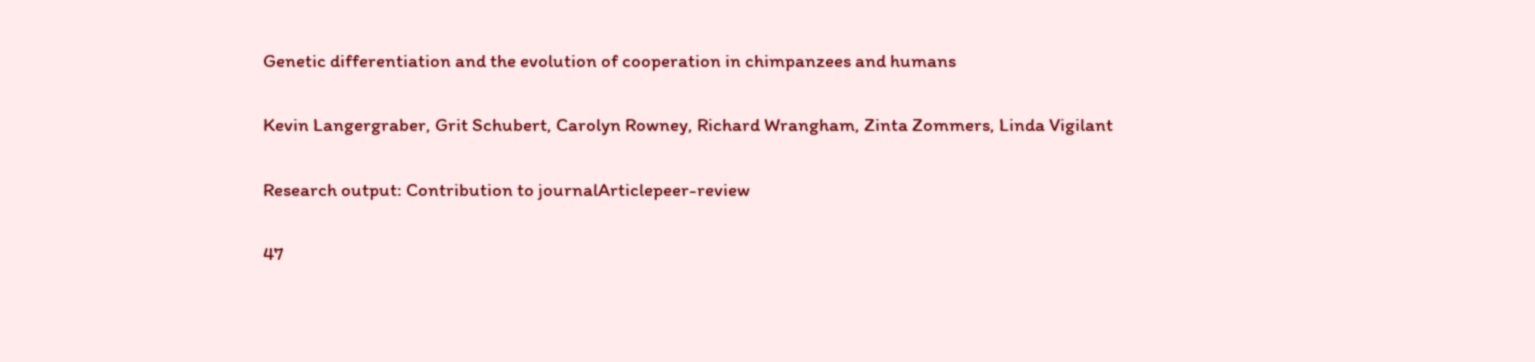Genetic differentiation and the evolution of cooperation in chimpanzees and humans

Kevin Langergraber, Grit Schubert, Carolyn Rowney, Richard Wrangham, Zinta Zommers, Linda Vigilant

Research output: Contribution to journalArticlepeer-review

47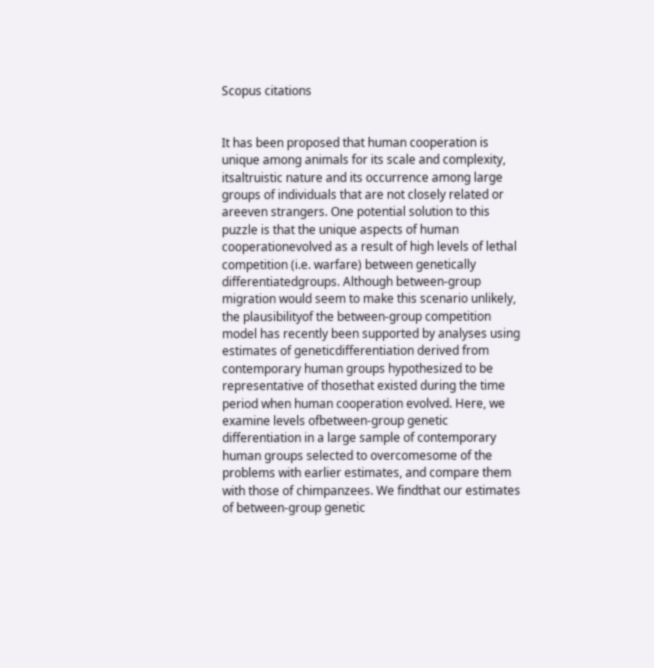Scopus citations


It has been proposed that human cooperation is unique among animals for its scale and complexity, itsaltruistic nature and its occurrence among large groups of individuals that are not closely related or areeven strangers. One potential solution to this puzzle is that the unique aspects of human cooperationevolved as a result of high levels of lethal competition (i.e. warfare) between genetically differentiatedgroups. Although between-group migration would seem to make this scenario unlikely, the plausibilityof the between-group competition model has recently been supported by analyses using estimates of geneticdifferentiation derived from contemporary human groups hypothesized to be representative of thosethat existed during the time period when human cooperation evolved. Here, we examine levels ofbetween-group genetic differentiation in a large sample of contemporary human groups selected to overcomesome of the problems with earlier estimates, and compare them with those of chimpanzees. We findthat our estimates of between-group genetic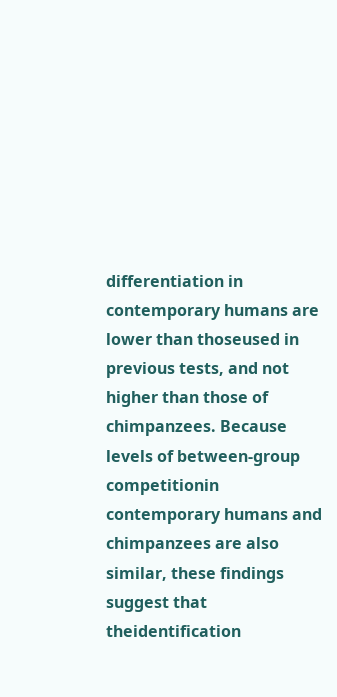differentiation in contemporary humans are lower than thoseused in previous tests, and not higher than those of chimpanzees. Because levels of between-group competitionin contemporary humans and chimpanzees are also similar, these findings suggest that theidentification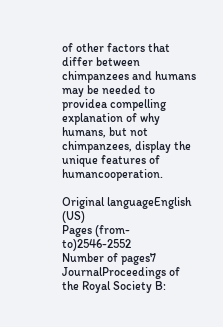of other factors that differ between chimpanzees and humans may be needed to providea compelling explanation of why humans, but not chimpanzees, display the unique features of humancooperation.

Original languageEnglish (US)
Pages (from-to)2546-2552
Number of pages7
JournalProceedings of the Royal Society B: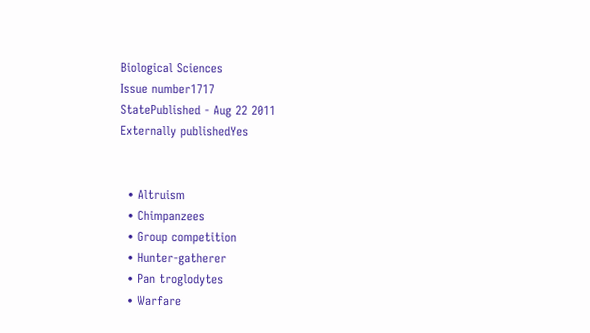Biological Sciences
Issue number1717
StatePublished - Aug 22 2011
Externally publishedYes


  • Altruism
  • Chimpanzees
  • Group competition
  • Hunter-gatherer
  • Pan troglodytes
  • Warfare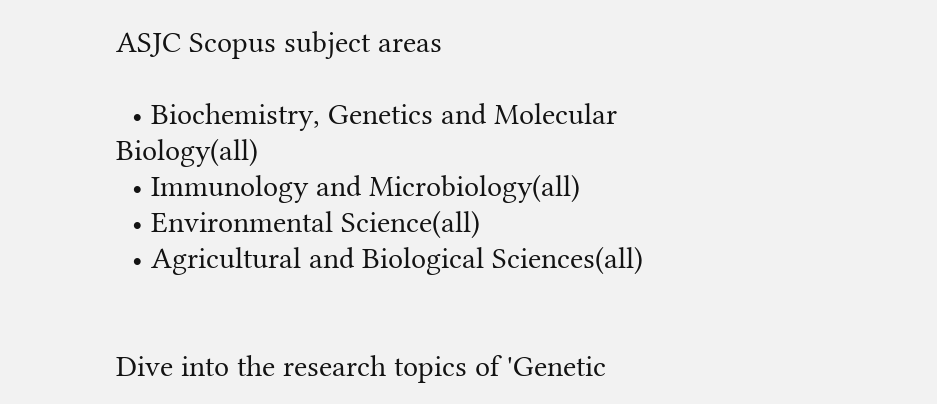ASJC Scopus subject areas

  • Biochemistry, Genetics and Molecular Biology(all)
  • Immunology and Microbiology(all)
  • Environmental Science(all)
  • Agricultural and Biological Sciences(all)


Dive into the research topics of 'Genetic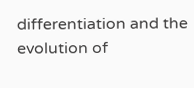differentiation and the evolution of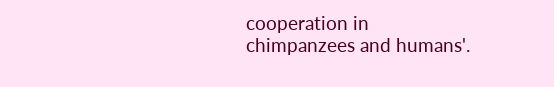cooperation in chimpanzees and humans'.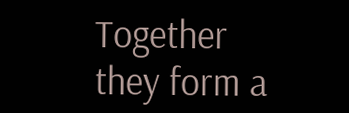Together they form a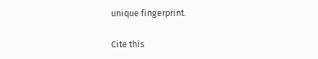unique fingerprint.

Cite this